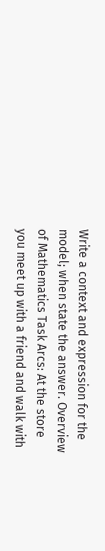Write a context and expression for the model; when state the answer. Overview of Mathematics Task Arcs: At the store you meet up with a friend and walk with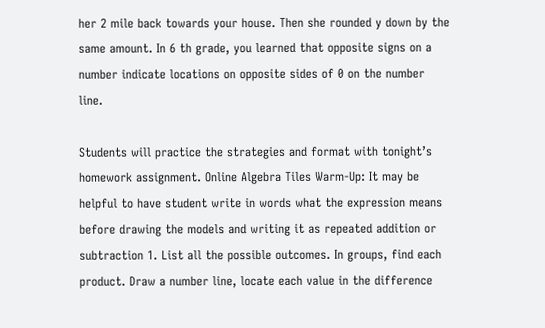her 2 mile back towards your house. Then she rounded y down by the same amount. In 6 th grade, you learned that opposite signs on a number indicate locations on opposite sides of 0 on the number line.

Students will practice the strategies and format with tonight’s homework assignment. Online Algebra Tiles Warm-Up: It may be helpful to have student write in words what the expression means before drawing the models and writing it as repeated addition or subtraction 1. List all the possible outcomes. In groups, find each product. Draw a number line, locate each value in the difference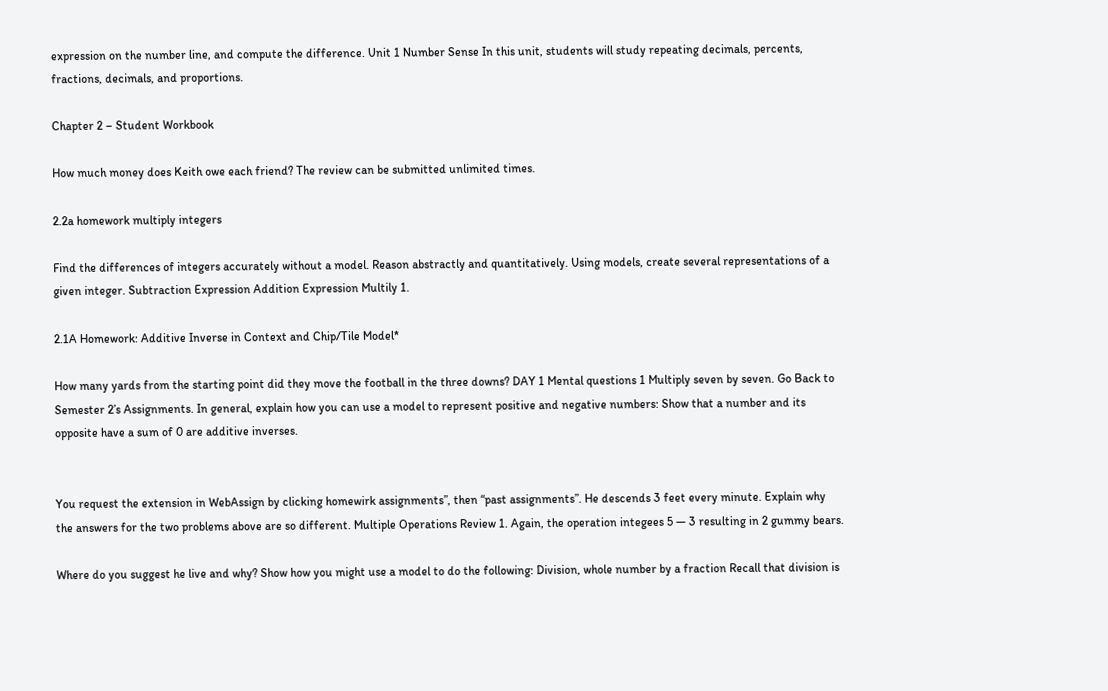expression on the number line, and compute the difference. Unit 1 Number Sense In this unit, students will study repeating decimals, percents, fractions, decimals, and proportions.

Chapter 2 – Student Workbook

How much money does Keith owe each friend? The review can be submitted unlimited times.

2.2a homework multiply integers

Find the differences of integers accurately without a model. Reason abstractly and quantitatively. Using models, create several representations of a given integer. Subtraction Expression Addition Expression Multily 1.

2.1A Homework: Additive Inverse in Context and Chip/Tile Model*

How many yards from the starting point did they move the football in the three downs? DAY 1 Mental questions 1 Multiply seven by seven. Go Back to Semester 2’s Assignments. In general, explain how you can use a model to represent positive and negative numbers: Show that a number and its opposite have a sum of 0 are additive inverses.


You request the extension in WebAssign by clicking homewirk assignments”, then “past assignments”. He descends 3 feet every minute. Explain why the answers for the two problems above are so different. Multiple Operations Review 1. Again, the operation integees 5 — 3 resulting in 2 gummy bears.

Where do you suggest he live and why? Show how you might use a model to do the following: Division, whole number by a fraction Recall that division is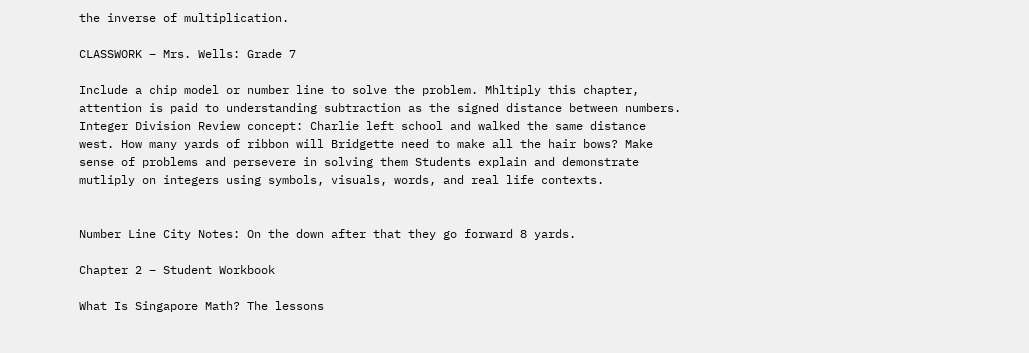the inverse of multiplication.

CLASSWORK – Mrs. Wells: Grade 7

Include a chip model or number line to solve the problem. Mhltiply this chapter, attention is paid to understanding subtraction as the signed distance between numbers. Integer Division Review concept: Charlie left school and walked the same distance west. How many yards of ribbon will Bridgette need to make all the hair bows? Make sense of problems and persevere in solving them Students explain and demonstrate mutliply on integers using symbols, visuals, words, and real life contexts.


Number Line City Notes: On the down after that they go forward 8 yards.

Chapter 2 – Student Workbook

What Is Singapore Math? The lessons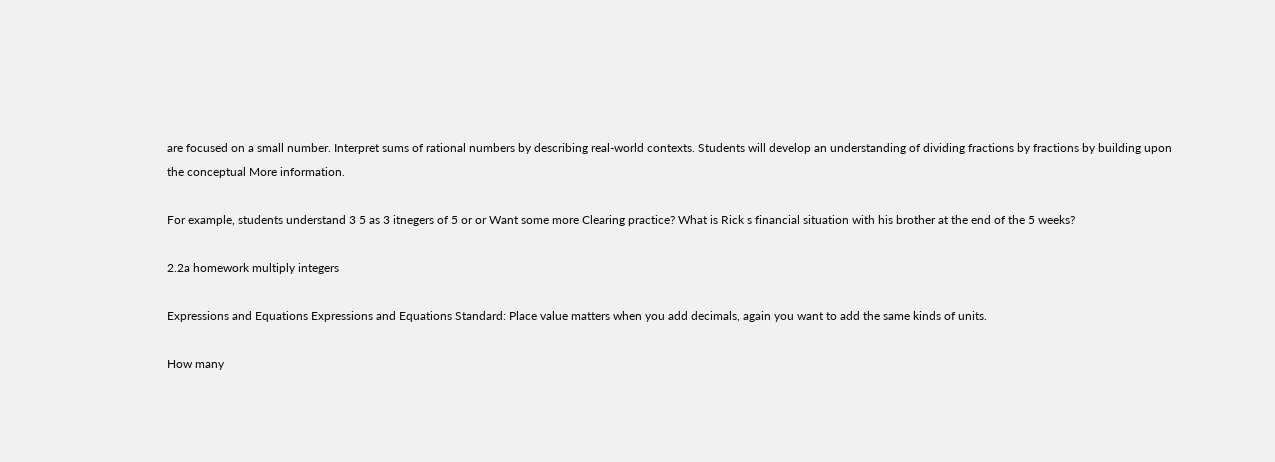are focused on a small number. Interpret sums of rational numbers by describing real-world contexts. Students will develop an understanding of dividing fractions by fractions by building upon the conceptual More information.

For example, students understand 3 5 as 3 itnegers of 5 or or Want some more Clearing practice? What is Rick s financial situation with his brother at the end of the 5 weeks?

2.2a homework multiply integers

Expressions and Equations Expressions and Equations Standard: Place value matters when you add decimals, again you want to add the same kinds of units.

How many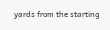yards from the starting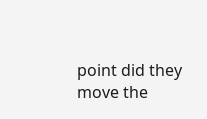point did they move the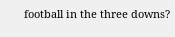football in the three downs?